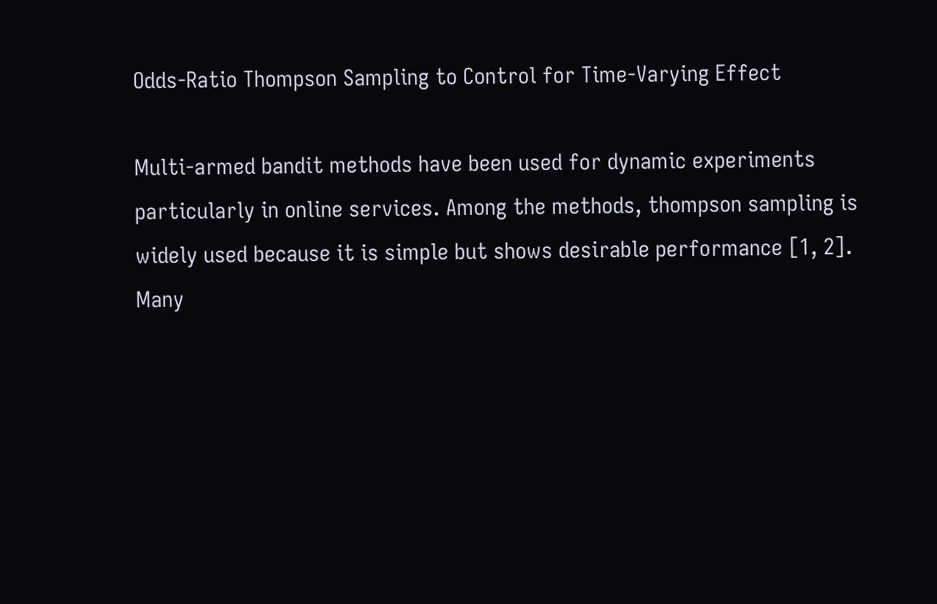Odds-Ratio Thompson Sampling to Control for Time-Varying Effect

Multi-armed bandit methods have been used for dynamic experiments particularly in online services. Among the methods, thompson sampling is widely used because it is simple but shows desirable performance [1, 2]. Many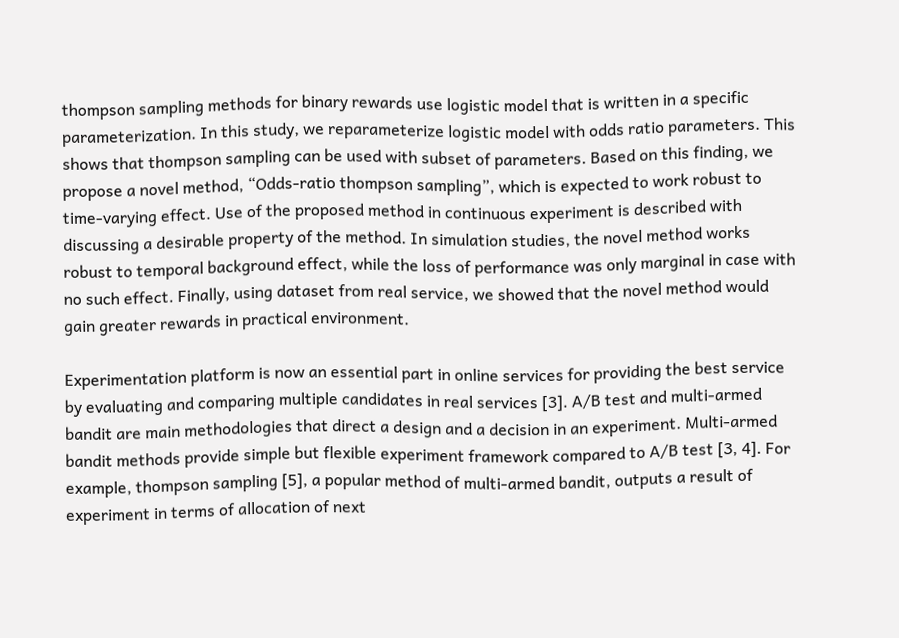thompson sampling methods for binary rewards use logistic model that is written in a specific parameterization. In this study, we reparameterize logistic model with odds ratio parameters. This shows that thompson sampling can be used with subset of parameters. Based on this finding, we propose a novel method, “Odds-ratio thompson sampling”, which is expected to work robust to time-varying effect. Use of the proposed method in continuous experiment is described with discussing a desirable property of the method. In simulation studies, the novel method works robust to temporal background effect, while the loss of performance was only marginal in case with no such effect. Finally, using dataset from real service, we showed that the novel method would gain greater rewards in practical environment.

Experimentation platform is now an essential part in online services for providing the best service by evaluating and comparing multiple candidates in real services [3]. A/B test and multi-armed bandit are main methodologies that direct a design and a decision in an experiment. Multi-armed bandit methods provide simple but flexible experiment framework compared to A/B test [3, 4]. For example, thompson sampling [5], a popular method of multi-armed bandit, outputs a result of experiment in terms of allocation of next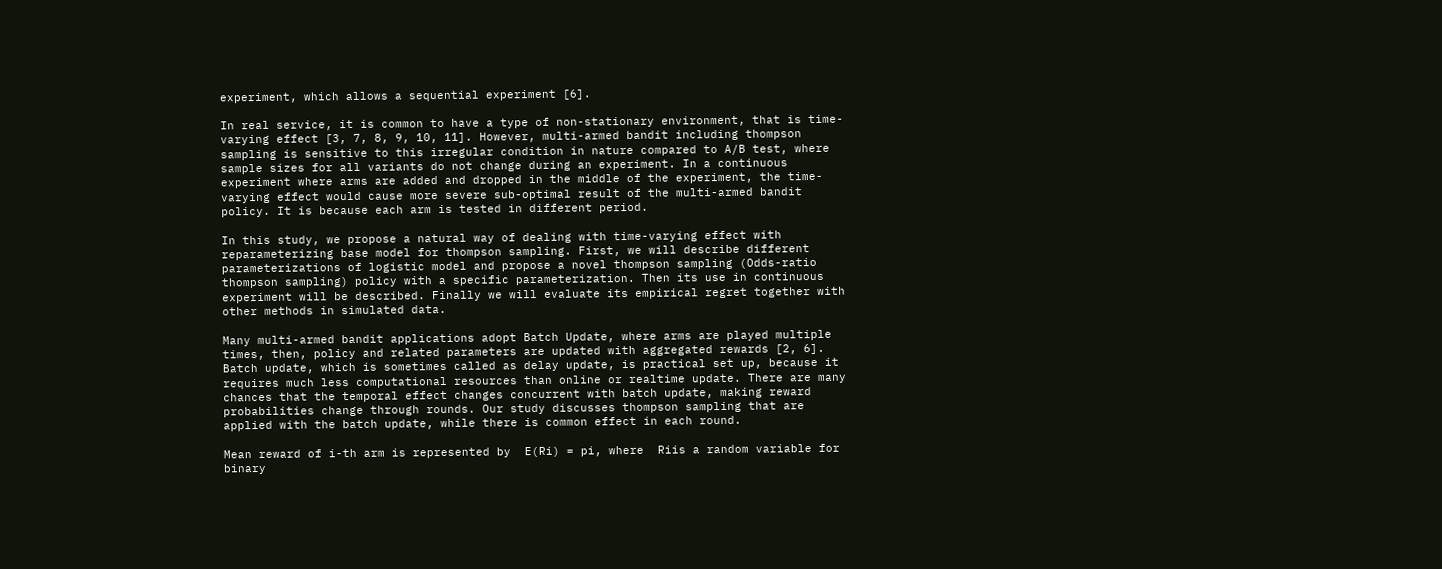experiment, which allows a sequential experiment [6].

In real service, it is common to have a type of non-stationary environment, that is time-varying effect [3, 7, 8, 9, 10, 11]. However, multi-armed bandit including thompson sampling is sensitive to this irregular condition in nature compared to A/B test, where sample sizes for all variants do not change during an experiment. In a continuous experiment where arms are added and dropped in the middle of the experiment, the time-varying effect would cause more severe sub-optimal result of the multi-armed bandit policy. It is because each arm is tested in different period.

In this study, we propose a natural way of dealing with time-varying effect with reparameterizing base model for thompson sampling. First, we will describe different parameterizations of logistic model and propose a novel thompson sampling (Odds-ratio thompson sampling) policy with a specific parameterization. Then its use in continuous experiment will be described. Finally we will evaluate its empirical regret together with other methods in simulated data.

Many multi-armed bandit applications adopt Batch Update, where arms are played multiple times, then, policy and related parameters are updated with aggregated rewards [2, 6]. Batch update, which is sometimes called as delay update, is practical set up, because it requires much less computational resources than online or realtime update. There are many chances that the temporal effect changes concurrent with batch update, making reward probabilities change through rounds. Our study discusses thompson sampling that are applied with the batch update, while there is common effect in each round.

Mean reward of i-th arm is represented by  E(Ri) = pi, where  Riis a random variable for binary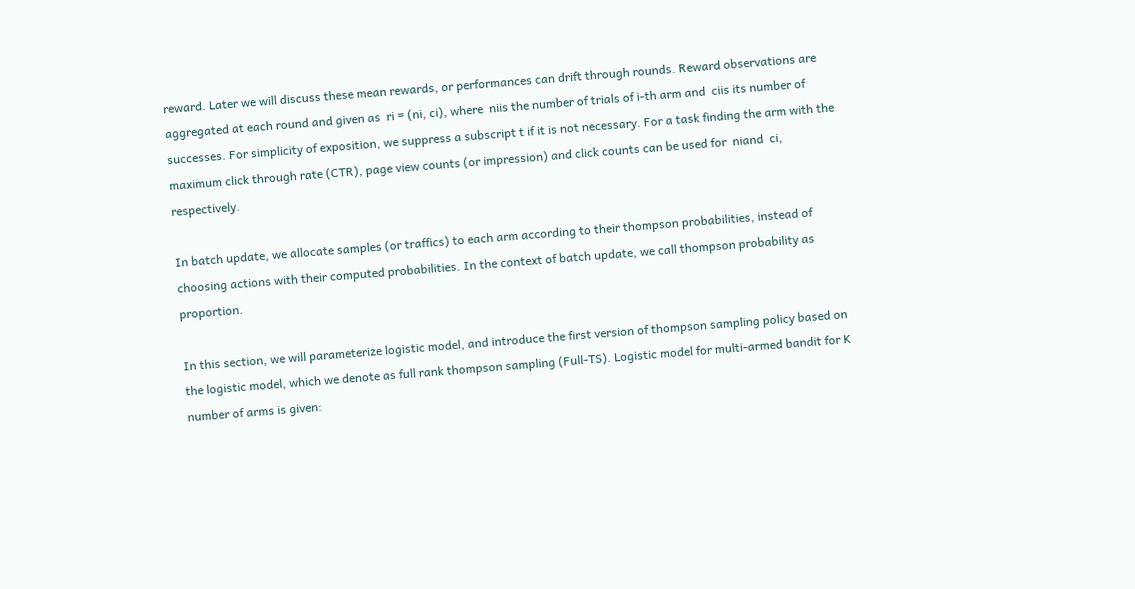reward. Later we will discuss these mean rewards, or performances can drift through rounds. Reward observations are aggregated at each round and given as  ri = (ni, ci), where  niis the number of trials of i-th arm and  ciis its number of successes. For simplicity of exposition, we suppress a subscript t if it is not necessary. For a task finding the arm with the maximum click through rate (CTR), page view counts (or impression) and click counts can be used for  niand  ci, respectively.

In batch update, we allocate samples (or traffics) to each arm according to their thompson probabilities, instead of choosing actions with their computed probabilities. In the context of batch update, we call thompson probability as proportion.

In this section, we will parameterize logistic model, and introduce the first version of thompson sampling policy based on the logistic model, which we denote as full rank thompson sampling (Full-TS). Logistic model for multi-armed bandit for K number of arms is given: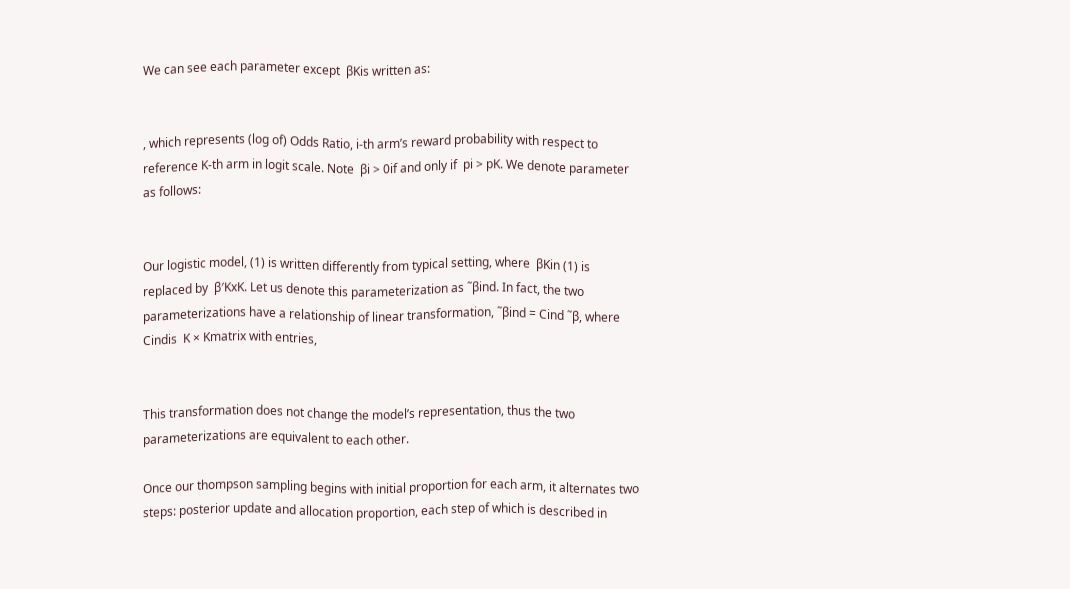We can see each parameter except  βKis written as:


, which represents (log of) Odds Ratio, i-th arm’s reward probability with respect to reference K-th arm in logit scale. Note  βi > 0if and only if  pi > pK. We denote parameter as follows:


Our logistic model, (1) is written differently from typical setting, where  βKin (1) is replaced by  β′KxK. Let us denote this parameterization as ˜βind. In fact, the two parameterizations have a relationship of linear transformation, ˜βind = Cind ˜β, where  Cindis  K × Kmatrix with entries,


This transformation does not change the model’s representation, thus the two parameterizations are equivalent to each other.

Once our thompson sampling begins with initial proportion for each arm, it alternates two steps: posterior update and allocation proportion, each step of which is described in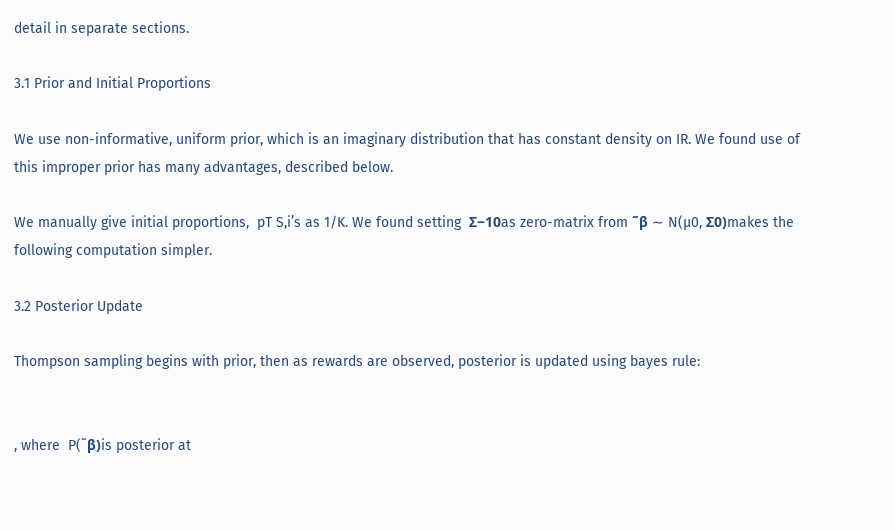detail in separate sections.

3.1 Prior and Initial Proportions

We use non-informative, uniform prior, which is an imaginary distribution that has constant density on IR. We found use of this improper prior has many advantages, described below.

We manually give initial proportions,  pT S,i’s as 1/K. We found setting  Σ−10as zero-matrix from ˜β ∼ N(µ0, Σ0)makes the following computation simpler.

3.2 Posterior Update

Thompson sampling begins with prior, then as rewards are observed, posterior is updated using bayes rule:


, where  P(˜β)is posterior at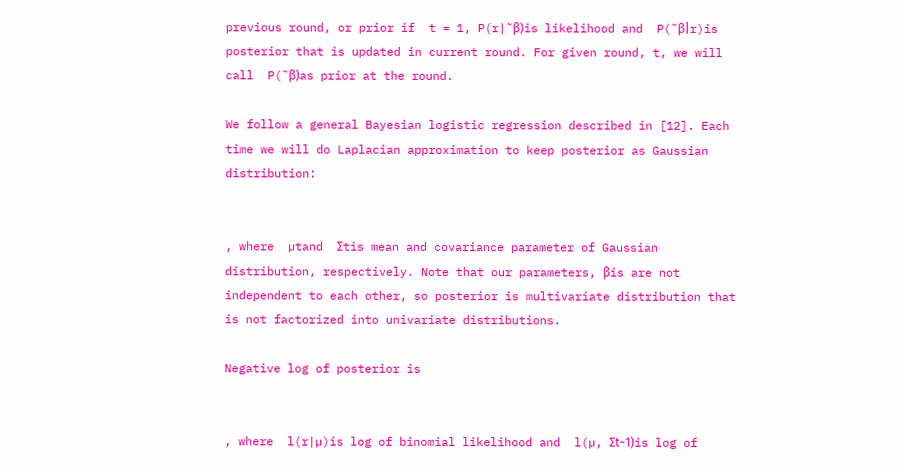previous round, or prior if  t = 1, P(r|˜β)is likelihood and  P(˜β|r)is posterior that is updated in current round. For given round, t, we will call  P(˜β)as prior at the round.

We follow a general Bayesian logistic regression described in [12]. Each time we will do Laplacian approximation to keep posterior as Gaussian distribution:


, where  µtand  Σtis mean and covariance parameter of Gaussian distribution, respectively. Note that our parameters, βis are not independent to each other, so posterior is multivariate distribution that is not factorized into univariate distributions.

Negative log of posterior is


, where  l(r|µ)is log of binomial likelihood and  l(µ, Σt−1)is log of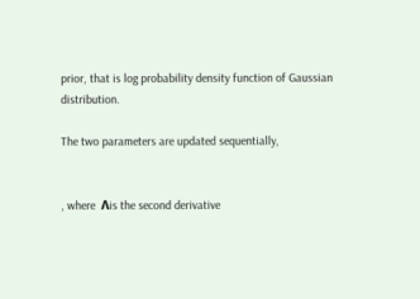prior, that is log probability density function of Gaussian distribution.

The two parameters are updated sequentially,


, where  Λis the second derivative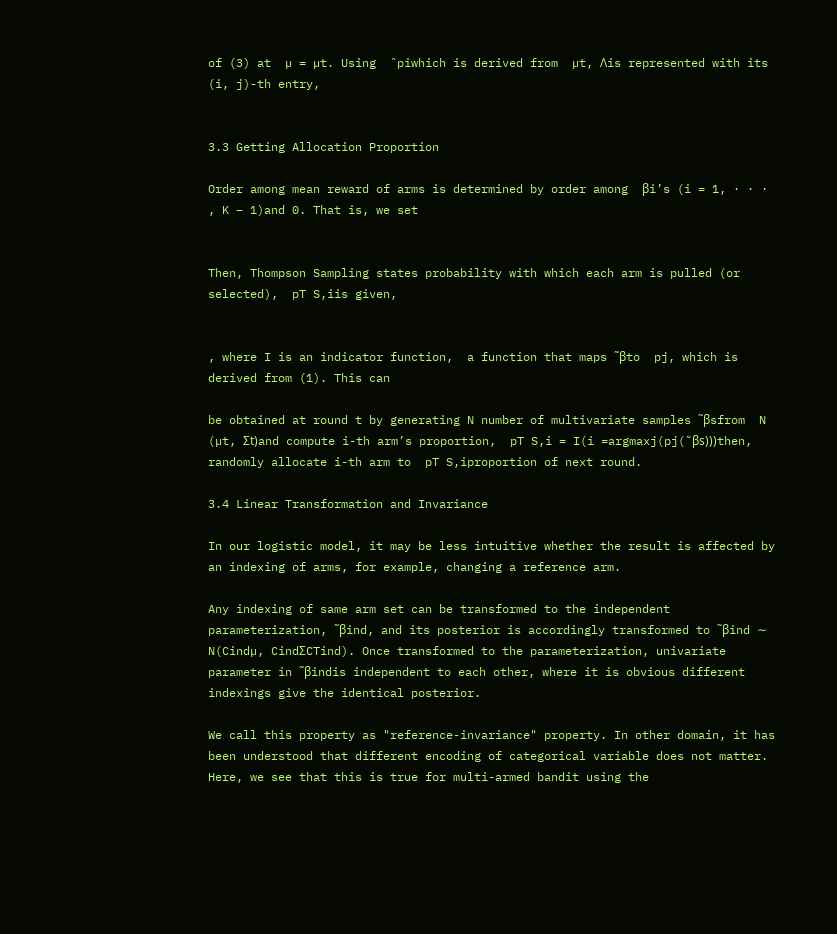of (3) at  µ = µt. Using  ˆpiwhich is derived from  µt, Λis represented with its (i, j)-th entry,


3.3 Getting Allocation Proportion

Order among mean reward of arms is determined by order among  βi’s (i = 1, · · · , K − 1)and 0. That is, we set


Then, Thompson Sampling states probability with which each arm is pulled (or selected),  pT S,iis given,


, where I is an indicator function,  a function that maps ˜βto  pj, which is derived from (1). This can

be obtained at round t by generating N number of multivariate samples ˜βsfrom  N (µt, Σt)and compute i-th arm’s proportion,  pT S,i = I(i =argmaxj(pj(˜βs)))then, randomly allocate i-th arm to  pT S,iproportion of next round.

3.4 Linear Transformation and Invariance

In our logistic model, it may be less intuitive whether the result is affected by an indexing of arms, for example, changing a reference arm.

Any indexing of same arm set can be transformed to the independent parameterization, ˜βind, and its posterior is accordingly transformed to ˜βind ∼ N(Cindµ, CindΣCTind). Once transformed to the parameterization, univariate parameter in ˜βindis independent to each other, where it is obvious different indexings give the identical posterior.

We call this property as "reference-invariance" property. In other domain, it has been understood that different encoding of categorical variable does not matter. Here, we see that this is true for multi-armed bandit using the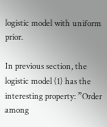logistic model with uniform prior.

In previous section, the logistic model (1) has the interesting property: ”Order among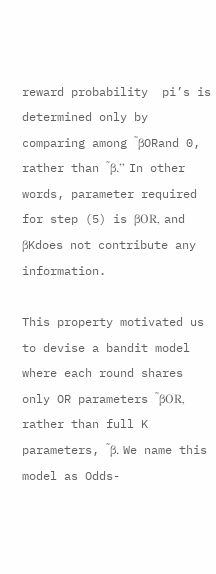reward probability  pi’s is determined only by comparing among ˜βORand 0, rather than ˜β.” In other words, parameter required for step (5) is βOR, and  βKdoes not contribute any information.

This property motivated us to devise a bandit model where each round shares only OR parameters ˜βOR, rather than full K parameters, ˜β. We name this model as Odds-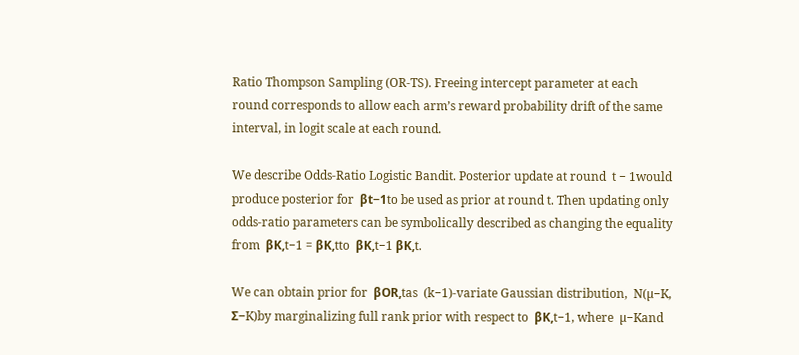Ratio Thompson Sampling (OR-TS). Freeing intercept parameter at each round corresponds to allow each arm’s reward probability drift of the same interval, in logit scale at each round.

We describe Odds-Ratio Logistic Bandit. Posterior update at round  t − 1would produce posterior for  βt−1to be used as prior at round t. Then updating only odds-ratio parameters can be symbolically described as changing the equality from  βK,t−1 = βK,tto  βK,t−1 βK,t.

We can obtain prior for  βOR,tas  (k−1)-variate Gaussian distribution,  N(µ−K, Σ−K)by marginalizing full rank prior with respect to  βK,t−1, where  µ−Kand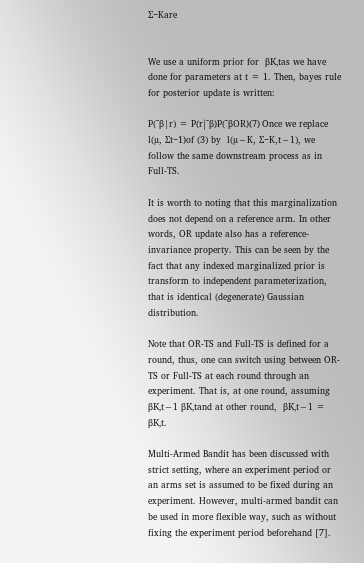Σ−Kare


We use a uniform prior for  βK,tas we have done for parameters at t = 1. Then, bayes rule for posterior update is written:

P(˜β|r) = P(r|˜β)P(˜βOR)(7) Once we replace  l(µ, Σt−1)of (3) by  l(µ−K, Σ−K,t−1), we follow the same downstream process as in Full-TS.

It is worth to noting that this marginalization does not depend on a reference arm. In other words, OR update also has a reference-invariance property. This can be seen by the fact that any indexed marginalized prior is transform to independent parameterization, that is identical (degenerate) Gaussian distribution.

Note that OR-TS and Full-TS is defined for a round, thus, one can switch using between OR-TS or Full-TS at each round through an experiment. That is, at one round, assuming  βK,t−1 βK,tand at other round,  βK,t−1 = βK,t.

Multi-Armed Bandit has been discussed with strict setting, where an experiment period or an arms set is assumed to be fixed during an experiment. However, multi-armed bandit can be used in more flexible way, such as without fixing the experiment period beforehand [7].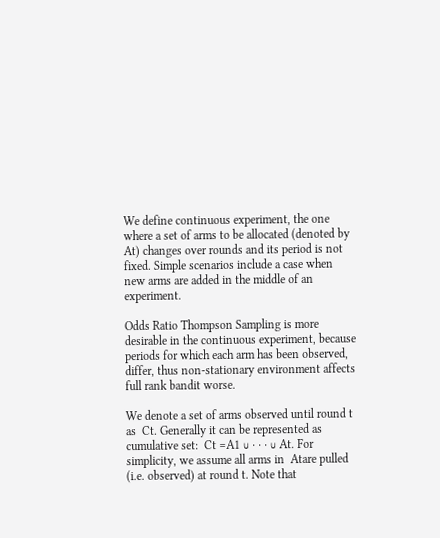We define continuous experiment, the one where a set of arms to be allocated (denoted by  At) changes over rounds and its period is not fixed. Simple scenarios include a case when new arms are added in the middle of an experiment.

Odds Ratio Thompson Sampling is more desirable in the continuous experiment, because periods for which each arm has been observed, differ, thus non-stationary environment affects full rank bandit worse.

We denote a set of arms observed until round t as  Ct. Generally it can be represented as cumulative set:  Ct =A1 ∪ · · · ∪ At. For simplicity, we assume all arms in  Atare pulled (i.e. observed) at round t. Note that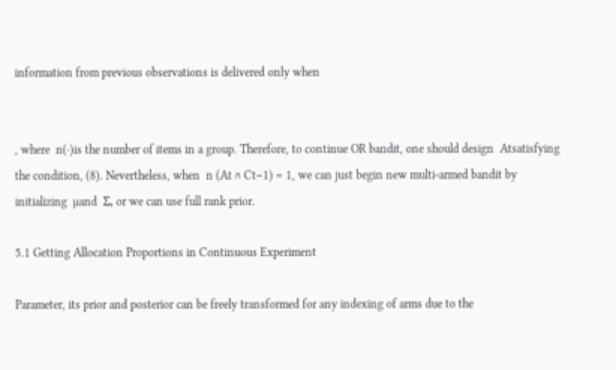information from previous observations is delivered only when


, where  n(·)is the number of items in a group. Therefore, to continue OR bandit, one should design  Atsatisfying the condition, (8). Nevertheless, when  n (At ∩ Ct−1) = 1, we can just begin new multi-armed bandit by initializing  µand  Σ, or we can use full rank prior.

5.1 Getting Allocation Proportions in Continuous Experiment

Parameter, its prior and posterior can be freely transformed for any indexing of arms due to the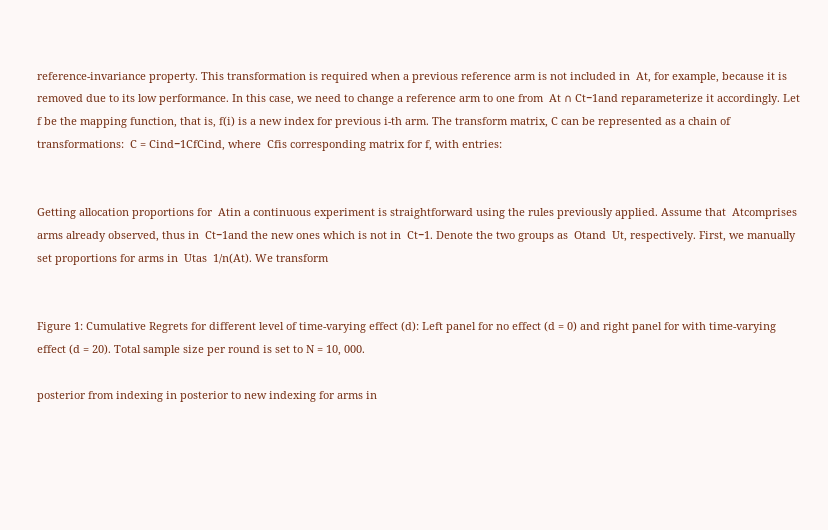reference-invariance property. This transformation is required when a previous reference arm is not included in  At, for example, because it is removed due to its low performance. In this case, we need to change a reference arm to one from  At ∩ Ct−1and reparameterize it accordingly. Let f be the mapping function, that is, f(i) is a new index for previous i-th arm. The transform matrix, C can be represented as a chain of transformations:  C = Cind−1CfCind, where  Cfis corresponding matrix for f, with entries:


Getting allocation proportions for  Atin a continuous experiment is straightforward using the rules previously applied. Assume that  Atcomprises arms already observed, thus in  Ct−1and the new ones which is not in  Ct−1. Denote the two groups as  Otand  Ut, respectively. First, we manually set proportions for arms in  Utas  1/n(At). We transform


Figure 1: Cumulative Regrets for different level of time-varying effect (d): Left panel for no effect (d = 0) and right panel for with time-varying effect (d = 20). Total sample size per round is set to N = 10, 000.

posterior from indexing in posterior to new indexing for arms in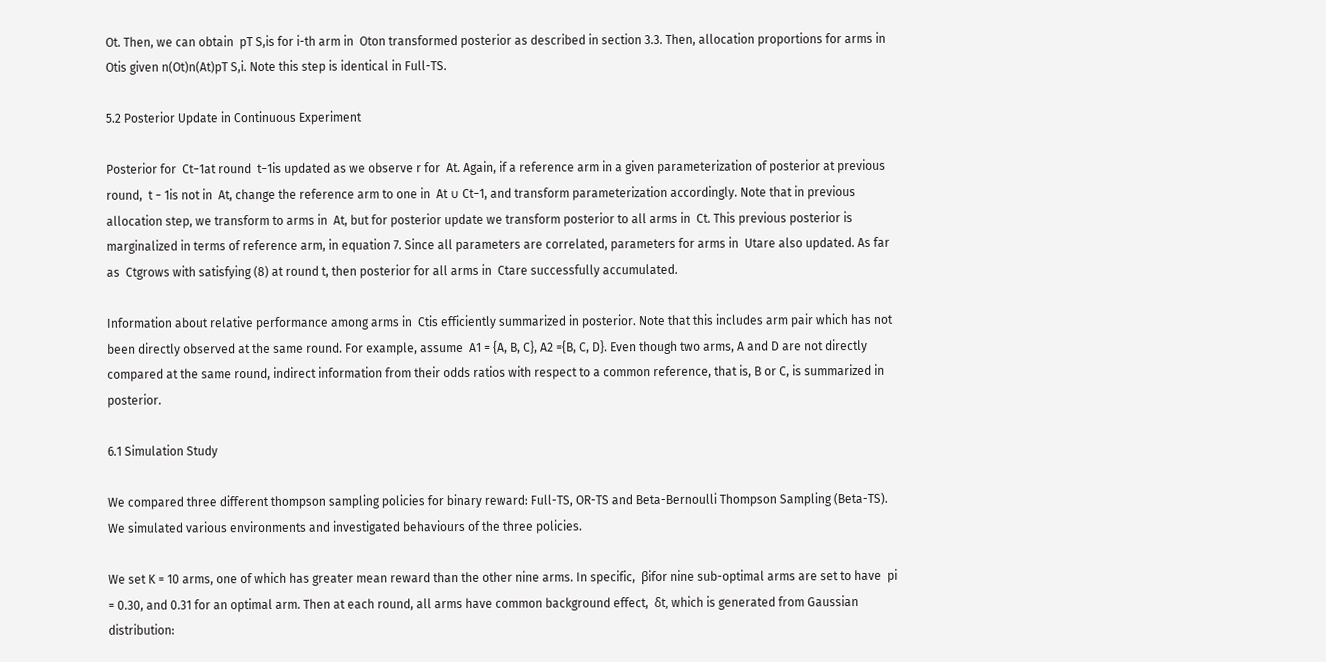Ot. Then, we can obtain  pT S,is for i-th arm in  Oton transformed posterior as described in section 3.3. Then, allocation proportions for arms in  Otis given n(Ot)n(At)pT S,i. Note this step is identical in Full-TS.

5.2 Posterior Update in Continuous Experiment

Posterior for  Ct−1at round  t−1is updated as we observe r for  At. Again, if a reference arm in a given parameterization of posterior at previous round,  t − 1is not in  At, change the reference arm to one in  At ∪ Ct−1, and transform parameterization accordingly. Note that in previous allocation step, we transform to arms in  At, but for posterior update we transform posterior to all arms in  Ct. This previous posterior is marginalized in terms of reference arm, in equation 7. Since all parameters are correlated, parameters for arms in  Utare also updated. As far as  Ctgrows with satisfying (8) at round t, then posterior for all arms in  Ctare successfully accumulated.

Information about relative performance among arms in  Ctis efficiently summarized in posterior. Note that this includes arm pair which has not been directly observed at the same round. For example, assume  A1 = {A, B, C}, A2 ={B, C, D}. Even though two arms, A and D are not directly compared at the same round, indirect information from their odds ratios with respect to a common reference, that is, B or C, is summarized in posterior.

6.1 Simulation Study

We compared three different thompson sampling policies for binary reward: Full-TS, OR-TS and Beta-Bernoulli Thompson Sampling (Beta-TS). We simulated various environments and investigated behaviours of the three policies.

We set K = 10 arms, one of which has greater mean reward than the other nine arms. In specific,  βifor nine sub-optimal arms are set to have  pi = 0.30, and 0.31 for an optimal arm. Then at each round, all arms have common background effect,  δt, which is generated from Gaussian distribution: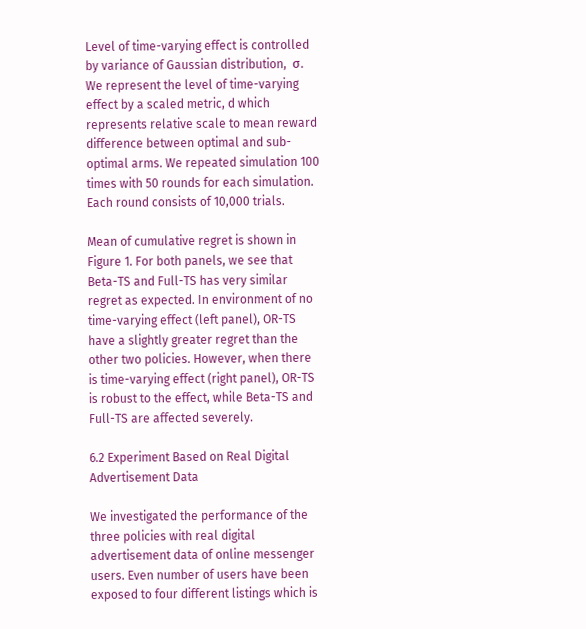Level of time-varying effect is controlled by variance of Gaussian distribution,  σ. We represent the level of time-varying effect by a scaled metric, d which represents relative scale to mean reward difference between optimal and sub-optimal arms. We repeated simulation 100 times with 50 rounds for each simulation. Each round consists of 10,000 trials.

Mean of cumulative regret is shown in Figure 1. For both panels, we see that Beta-TS and Full-TS has very similar regret as expected. In environment of no time-varying effect (left panel), OR-TS have a slightly greater regret than the other two policies. However, when there is time-varying effect (right panel), OR-TS is robust to the effect, while Beta-TS and Full-TS are affected severely.

6.2 Experiment Based on Real Digital Advertisement Data

We investigated the performance of the three policies with real digital advertisement data of online messenger users. Even number of users have been exposed to four different listings which is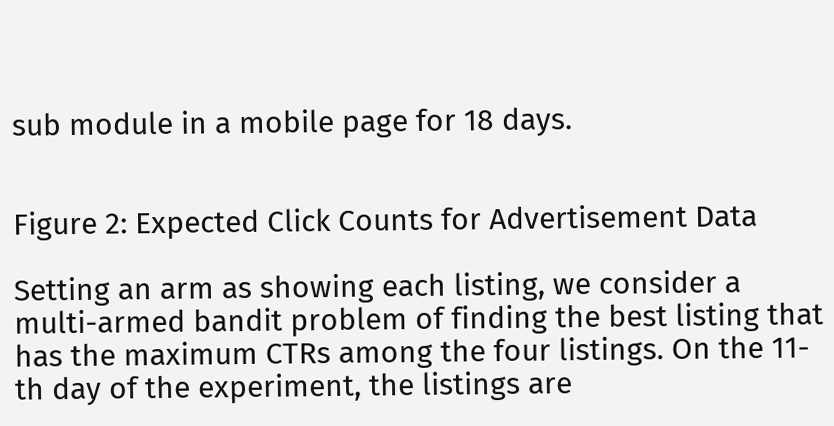sub module in a mobile page for 18 days.


Figure 2: Expected Click Counts for Advertisement Data

Setting an arm as showing each listing, we consider a multi-armed bandit problem of finding the best listing that has the maximum CTRs among the four listings. On the 11-th day of the experiment, the listings are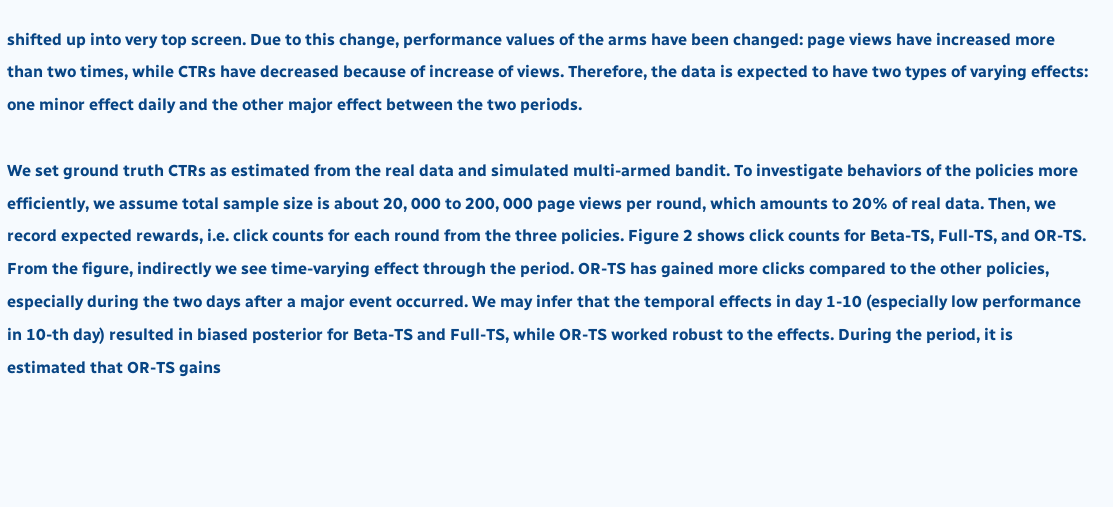shifted up into very top screen. Due to this change, performance values of the arms have been changed: page views have increased more than two times, while CTRs have decreased because of increase of views. Therefore, the data is expected to have two types of varying effects: one minor effect daily and the other major effect between the two periods.

We set ground truth CTRs as estimated from the real data and simulated multi-armed bandit. To investigate behaviors of the policies more efficiently, we assume total sample size is about 20, 000 to 200, 000 page views per round, which amounts to 20% of real data. Then, we record expected rewards, i.e. click counts for each round from the three policies. Figure 2 shows click counts for Beta-TS, Full-TS, and OR-TS. From the figure, indirectly we see time-varying effect through the period. OR-TS has gained more clicks compared to the other policies, especially during the two days after a major event occurred. We may infer that the temporal effects in day 1-10 (especially low performance in 10-th day) resulted in biased posterior for Beta-TS and Full-TS, while OR-TS worked robust to the effects. During the period, it is estimated that OR-TS gains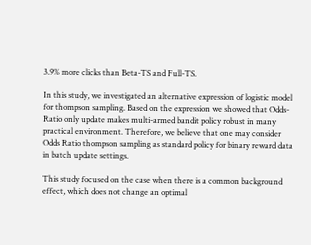3.9% more clicks than Beta-TS and Full-TS.

In this study, we investigated an alternative expression of logistic model for thompson sampling. Based on the expression we showed that Odds-Ratio only update makes multi-armed bandit policy robust in many practical environment. Therefore, we believe that one may consider Odds Ratio thompson sampling as standard policy for binary reward data in batch update settings.

This study focused on the case when there is a common background effect, which does not change an optimal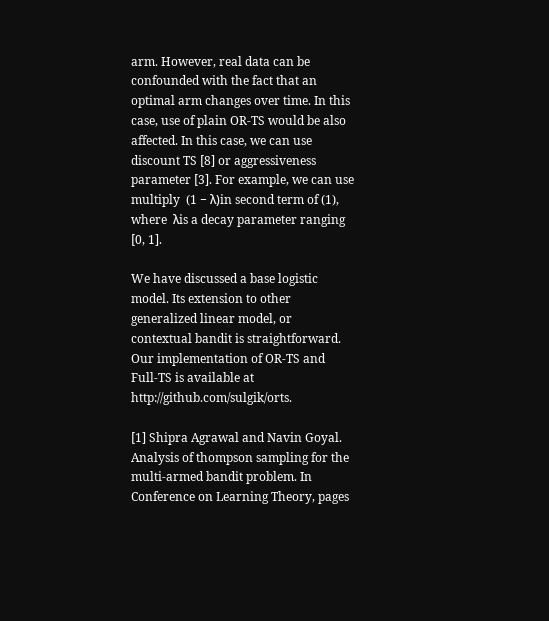arm. However, real data can be confounded with the fact that an optimal arm changes over time. In this case, use of plain OR-TS would be also affected. In this case, we can use discount TS [8] or aggressiveness parameter [3]. For example, we can use multiply  (1 − λ)in second term of (1), where  λis a decay parameter ranging [0, 1].

We have discussed a base logistic model. Its extension to other generalized linear model, or contextual bandit is straightforward. Our implementation of OR-TS and Full-TS is available at http://github.com/sulgik/orts.

[1] Shipra Agrawal and Navin Goyal. Analysis of thompson sampling for the multi-armed bandit problem. In Conference on Learning Theory, pages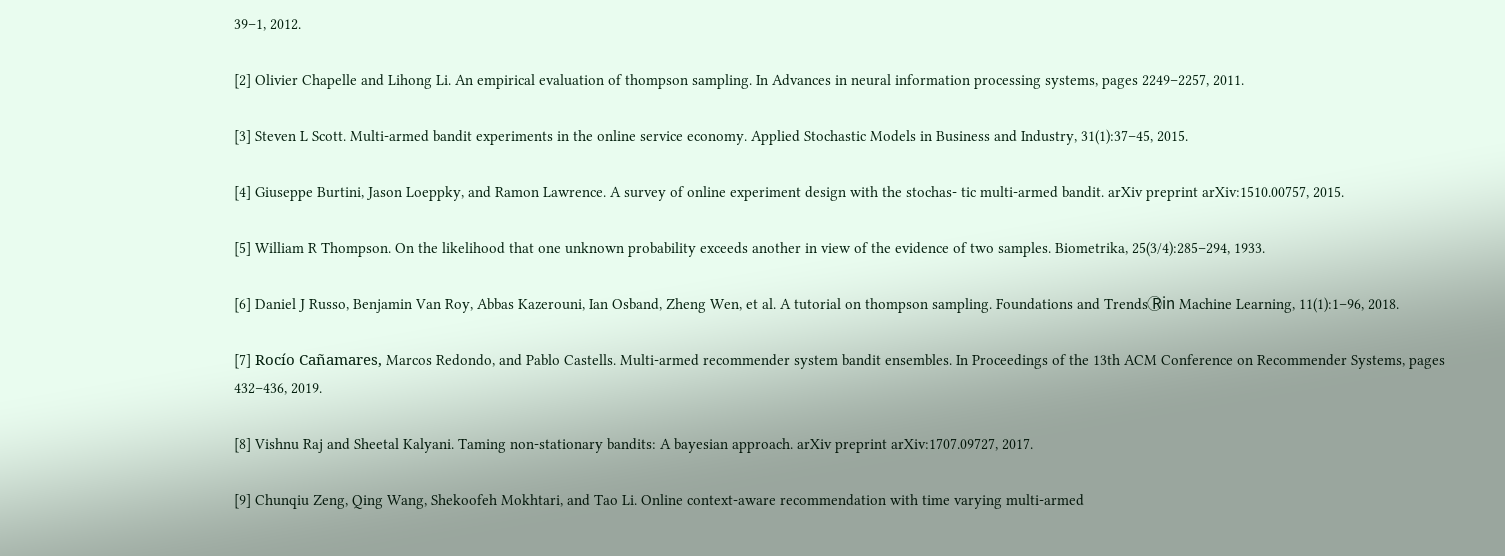39–1, 2012.

[2] Olivier Chapelle and Lihong Li. An empirical evaluation of thompson sampling. In Advances in neural information processing systems, pages 2249–2257, 2011.

[3] Steven L Scott. Multi-armed bandit experiments in the online service economy. Applied Stochastic Models in Business and Industry, 31(1):37–45, 2015.

[4] Giuseppe Burtini, Jason Loeppky, and Ramon Lawrence. A survey of online experiment design with the stochas- tic multi-armed bandit. arXiv preprint arXiv:1510.00757, 2015.

[5] William R Thompson. On the likelihood that one unknown probability exceeds another in view of the evidence of two samples. Biometrika, 25(3/4):285–294, 1933.

[6] Daniel J Russo, Benjamin Van Roy, Abbas Kazerouni, Ian Osband, Zheng Wen, et al. A tutorial on thompson sampling. Foundations and Trends R⃝in Machine Learning, 11(1):1–96, 2018.

[7] Rocío Cañamares, Marcos Redondo, and Pablo Castells. Multi-armed recommender system bandit ensembles. In Proceedings of the 13th ACM Conference on Recommender Systems, pages 432–436, 2019.

[8] Vishnu Raj and Sheetal Kalyani. Taming non-stationary bandits: A bayesian approach. arXiv preprint arXiv:1707.09727, 2017.

[9] Chunqiu Zeng, Qing Wang, Shekoofeh Mokhtari, and Tao Li. Online context-aware recommendation with time varying multi-armed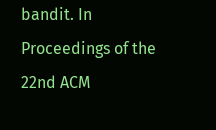bandit. In Proceedings of the 22nd ACM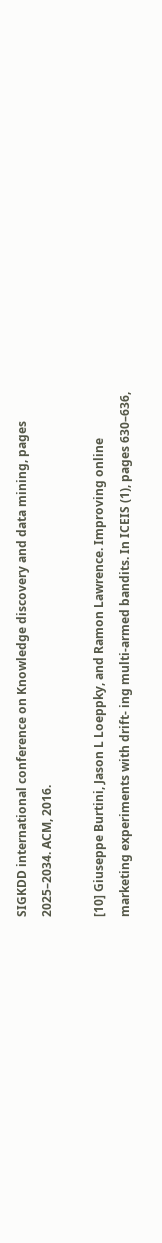SIGKDD international conference on Knowledge discovery and data mining, pages 2025–2034. ACM, 2016.

[10] Giuseppe Burtini, Jason L Loeppky, and Ramon Lawrence. Improving online marketing experiments with drift- ing multi-armed bandits. In ICEIS (1), pages 630–636,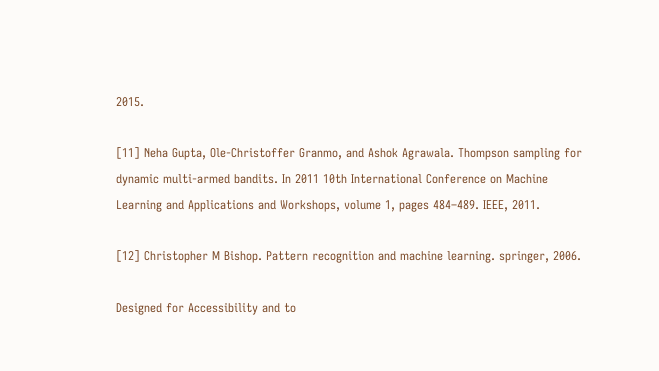2015.

[11] Neha Gupta, Ole-Christoffer Granmo, and Ashok Agrawala. Thompson sampling for dynamic multi-armed bandits. In 2011 10th International Conference on Machine Learning and Applications and Workshops, volume 1, pages 484–489. IEEE, 2011.

[12] Christopher M Bishop. Pattern recognition and machine learning. springer, 2006.

Designed for Accessibility and to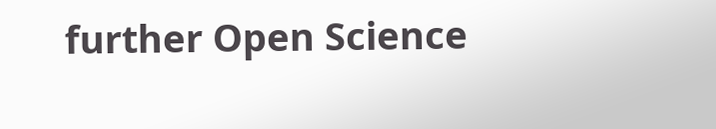further Open Science